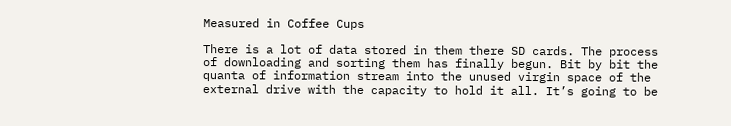Measured in Coffee Cups

There is a lot of data stored in them there SD cards. The process of downloading and sorting them has finally begun. Bit by bit the quanta of information stream into the unused virgin space of the external drive with the capacity to hold it all. It’s going to be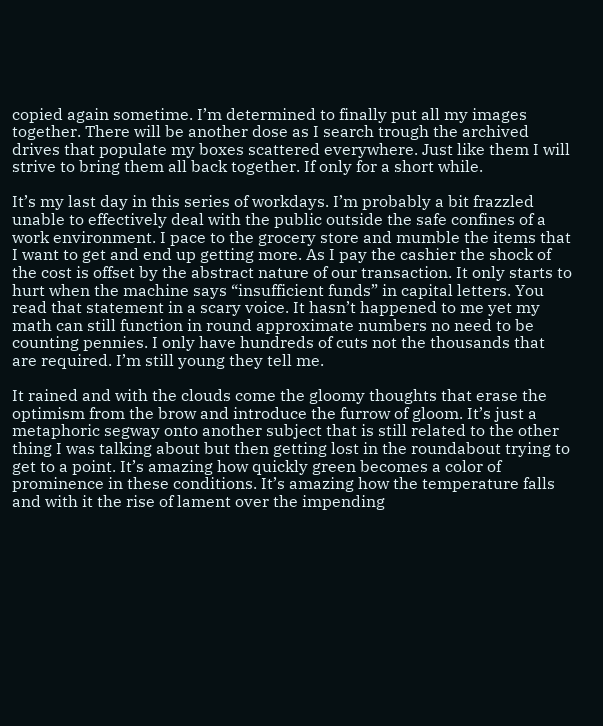copied again sometime. I’m determined to finally put all my images together. There will be another dose as I search trough the archived drives that populate my boxes scattered everywhere. Just like them I will strive to bring them all back together. If only for a short while.

It’s my last day in this series of workdays. I’m probably a bit frazzled unable to effectively deal with the public outside the safe confines of a work environment. I pace to the grocery store and mumble the items that I want to get and end up getting more. As I pay the cashier the shock of the cost is offset by the abstract nature of our transaction. It only starts to hurt when the machine says “insufficient funds” in capital letters. You read that statement in a scary voice. It hasn’t happened to me yet my math can still function in round approximate numbers no need to be counting pennies. I only have hundreds of cuts not the thousands that are required. I’m still young they tell me.

It rained and with the clouds come the gloomy thoughts that erase the optimism from the brow and introduce the furrow of gloom. It’s just a metaphoric segway onto another subject that is still related to the other thing I was talking about but then getting lost in the roundabout trying to get to a point. It’s amazing how quickly green becomes a color of prominence in these conditions. It’s amazing how the temperature falls and with it the rise of lament over the impending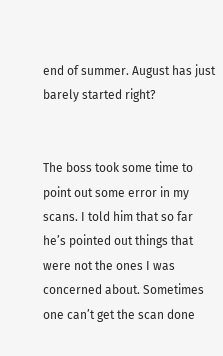end of summer. August has just barely started right?


The boss took some time to point out some error in my scans. I told him that so far he’s pointed out things that were not the ones I was concerned about. Sometimes one can’t get the scan done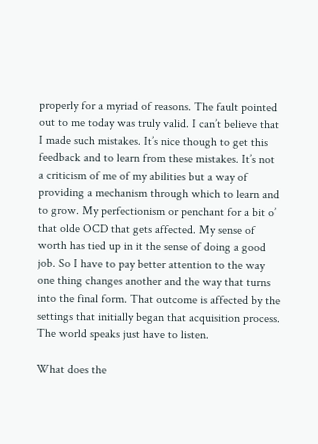properly for a myriad of reasons. The fault pointed out to me today was truly valid. I can’t believe that I made such mistakes. It’s nice though to get this feedback and to learn from these mistakes. It’s not a criticism of me of my abilities but a way of providing a mechanism through which to learn and to grow. My perfectionism or penchant for a bit o’ that olde OCD that gets affected. My sense of worth has tied up in it the sense of doing a good job. So I have to pay better attention to the way one thing changes another and the way that turns into the final form. That outcome is affected by the settings that initially began that acquisition process. The world speaks just have to listen.

What does the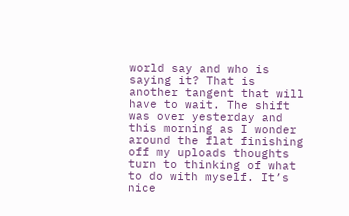world say and who is saying it? That is another tangent that will have to wait. The shift was over yesterday and this morning as I wonder around the flat finishing off my uploads thoughts turn to thinking of what to do with myself. It’s nice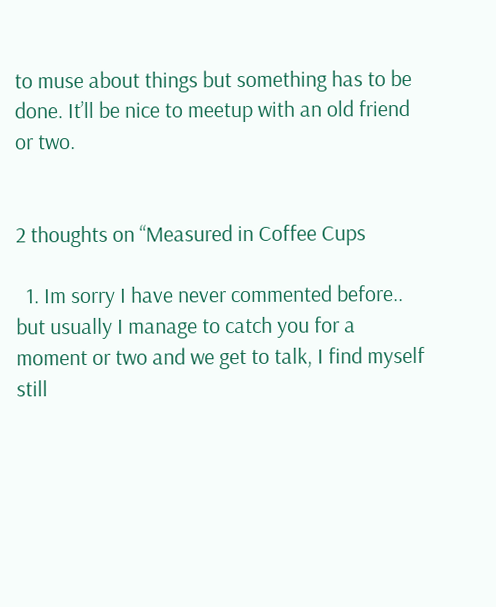to muse about things but something has to be done. It’ll be nice to meetup with an old friend or two.


2 thoughts on “Measured in Coffee Cups

  1. Im sorry I have never commented before.. but usually I manage to catch you for a moment or two and we get to talk, I find myself still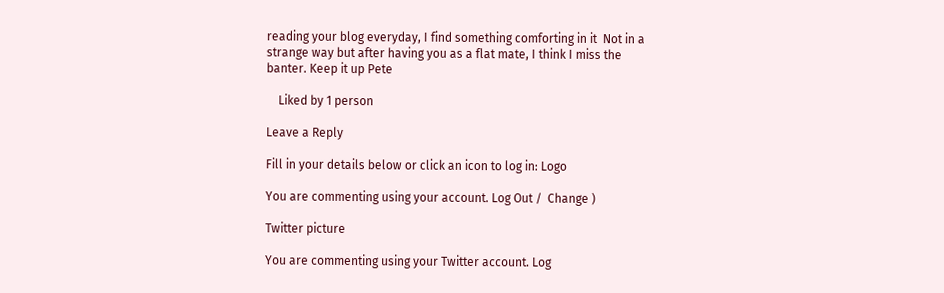reading your blog everyday, I find something comforting in it  Not in a strange way but after having you as a flat mate, I think I miss the banter. Keep it up Pete

    Liked by 1 person

Leave a Reply

Fill in your details below or click an icon to log in: Logo

You are commenting using your account. Log Out /  Change )

Twitter picture

You are commenting using your Twitter account. Log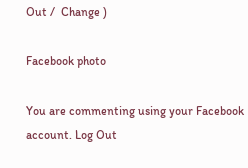Out /  Change )

Facebook photo

You are commenting using your Facebook account. Log Out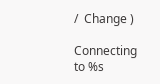/  Change )

Connecting to %s